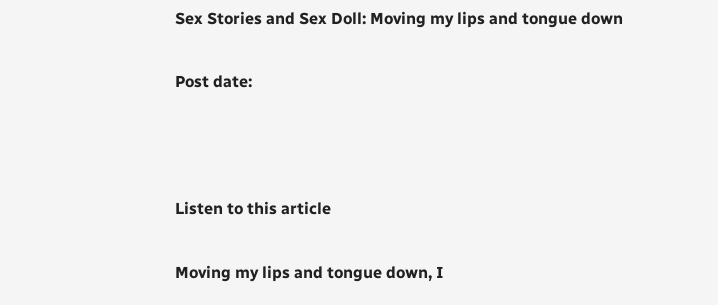Sex Stories and Sex Doll: Moving my lips and tongue down

Post date:



Listen to this article

Moving my lips and tongue down, I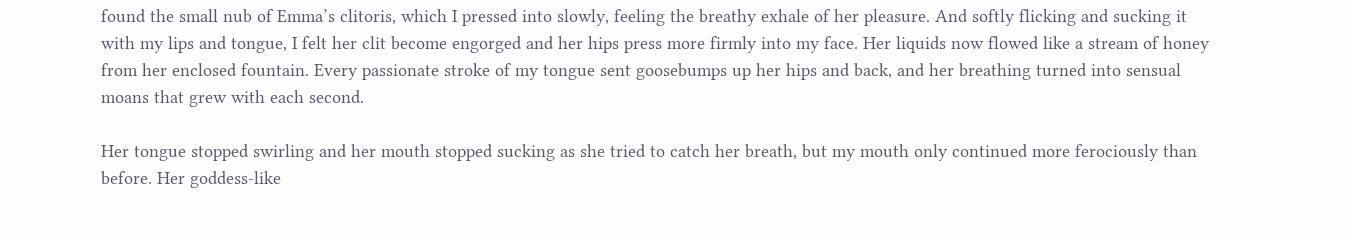found the small nub of Emma’s clitoris, which I pressed into slowly, feeling the breathy exhale of her pleasure. And softly flicking and sucking it with my lips and tongue, I felt her clit become engorged and her hips press more firmly into my face. Her liquids now flowed like a stream of honey from her enclosed fountain. Every passionate stroke of my tongue sent goosebumps up her hips and back, and her breathing turned into sensual moans that grew with each second.

Her tongue stopped swirling and her mouth stopped sucking as she tried to catch her breath, but my mouth only continued more ferociously than before. Her goddess-like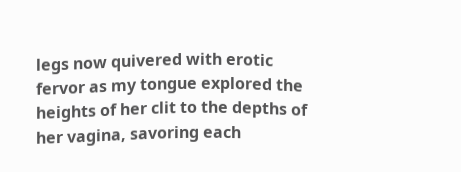legs now quivered with erotic fervor as my tongue explored the heights of her clit to the depths of her vagina, savoring each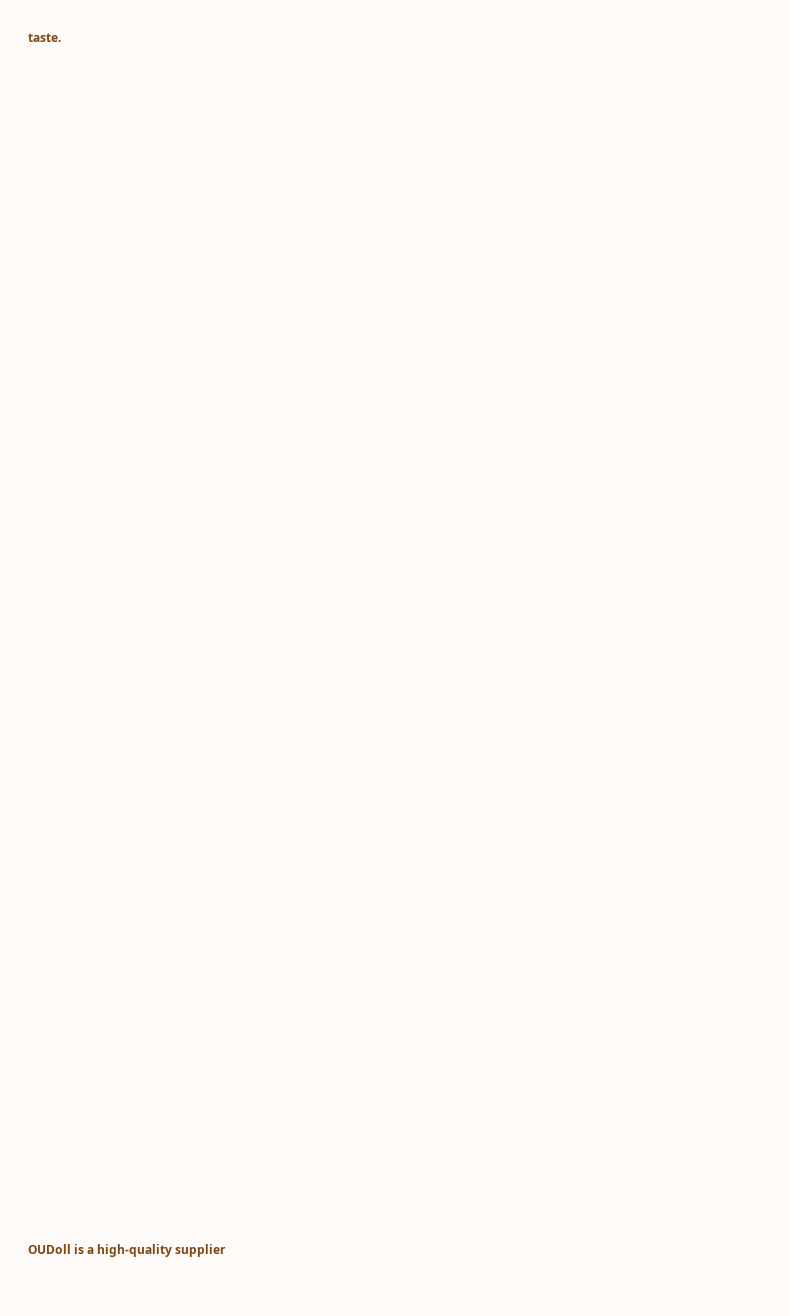taste.














































OUDoll is a high-quality supplier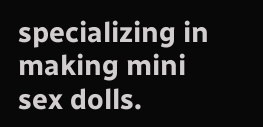specializing in making mini sex dolls.